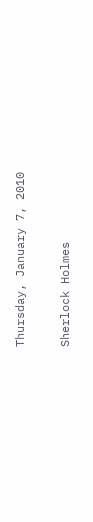Thursday, January 7, 2010

Sherlock Holmes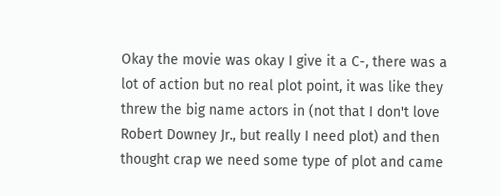Okay the movie was okay I give it a C-, there was a lot of action but no real plot point, it was like they threw the big name actors in (not that I don't love Robert Downey Jr., but really I need plot) and then thought crap we need some type of plot and came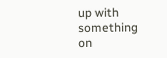up with something on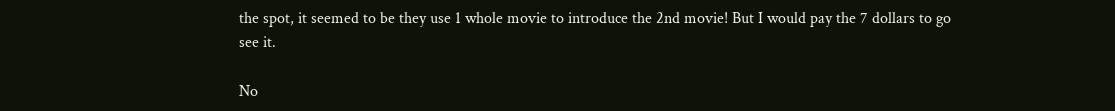the spot, it seemed to be they use 1 whole movie to introduce the 2nd movie! But I would pay the 7 dollars to go see it.

No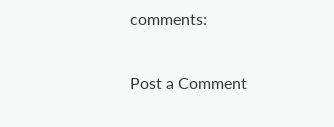comments:

Post a Comment